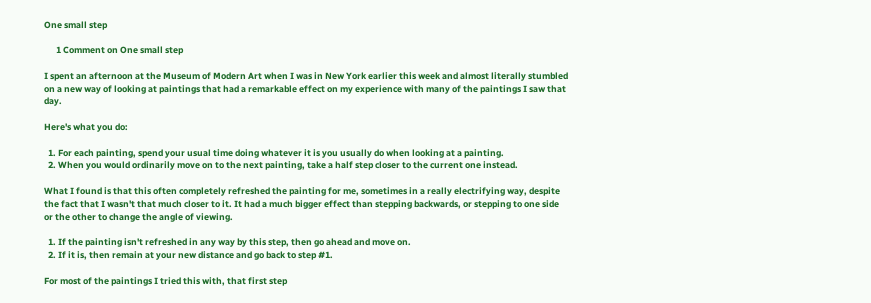One small step

      1 Comment on One small step

I spent an afternoon at the Museum of Modern Art when I was in New York earlier this week and almost literally stumbled on a new way of looking at paintings that had a remarkable effect on my experience with many of the paintings I saw that day.

Here's what you do:

  1. For each painting, spend your usual time doing whatever it is you usually do when looking at a painting.
  2. When you would ordinarily move on to the next painting, take a half step closer to the current one instead.

What I found is that this often completely refreshed the painting for me, sometimes in a really electrifying way, despite the fact that I wasn't that much closer to it. It had a much bigger effect than stepping backwards, or stepping to one side or the other to change the angle of viewing.

  1. If the painting isn't refreshed in any way by this step, then go ahead and move on.
  2. If it is, then remain at your new distance and go back to step #1.

For most of the paintings I tried this with, that first step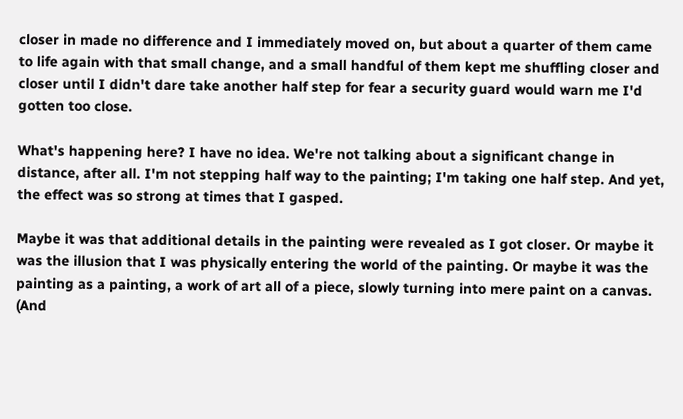closer in made no difference and I immediately moved on, but about a quarter of them came to life again with that small change, and a small handful of them kept me shuffling closer and closer until I didn't dare take another half step for fear a security guard would warn me I'd gotten too close.

What's happening here? I have no idea. We're not talking about a significant change in distance, after all. I'm not stepping half way to the painting; I'm taking one half step. And yet, the effect was so strong at times that I gasped.

Maybe it was that additional details in the painting were revealed as I got closer. Or maybe it was the illusion that I was physically entering the world of the painting. Or maybe it was the painting as a painting, a work of art all of a piece, slowly turning into mere paint on a canvas. (And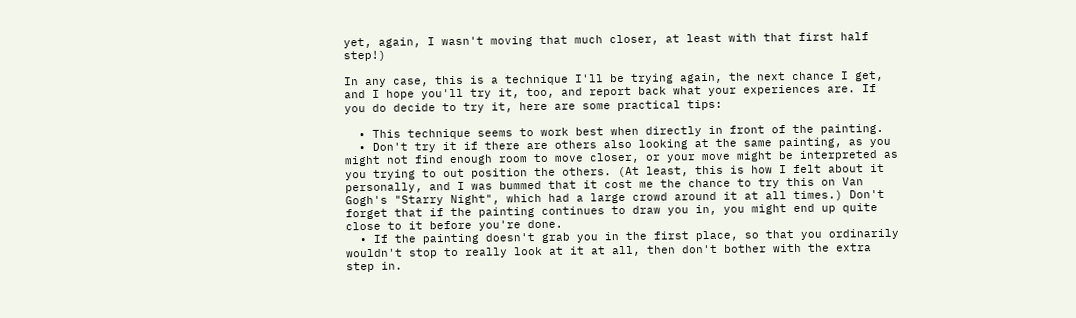yet, again, I wasn't moving that much closer, at least with that first half step!)

In any case, this is a technique I'll be trying again, the next chance I get, and I hope you'll try it, too, and report back what your experiences are. If you do decide to try it, here are some practical tips:

  • This technique seems to work best when directly in front of the painting.
  • Don't try it if there are others also looking at the same painting, as you might not find enough room to move closer, or your move might be interpreted as you trying to out position the others. (At least, this is how I felt about it personally, and I was bummed that it cost me the chance to try this on Van Gogh's "Starry Night", which had a large crowd around it at all times.) Don't forget that if the painting continues to draw you in, you might end up quite close to it before you're done.
  • If the painting doesn't grab you in the first place, so that you ordinarily wouldn't stop to really look at it at all, then don't bother with the extra step in.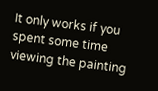It only works if you spent some time viewing the painting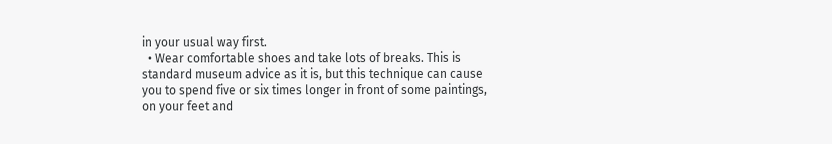in your usual way first.
  • Wear comfortable shoes and take lots of breaks. This is standard museum advice as it is, but this technique can cause you to spend five or six times longer in front of some paintings, on your feet and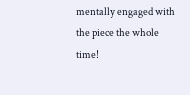mentally engaged with the piece the whole time!